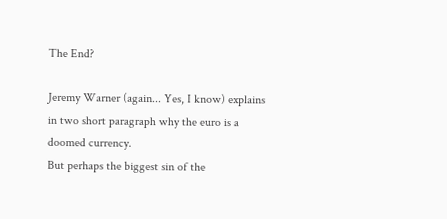The End?

Jeremy Warner (again... Yes, I know) explains in two short paragraph why the euro is a doomed currency.
But perhaps the biggest sin of the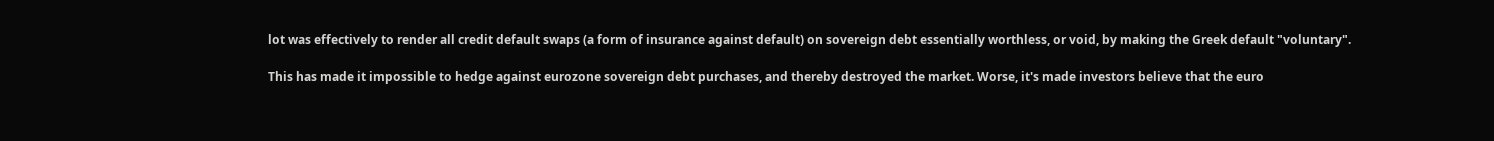lot was effectively to render all credit default swaps (a form of insurance against default) on sovereign debt essentially worthless, or void, by making the Greek default "voluntary".

This has made it impossible to hedge against eurozone sovereign debt purchases, and thereby destroyed the market. Worse, it's made investors believe that the euro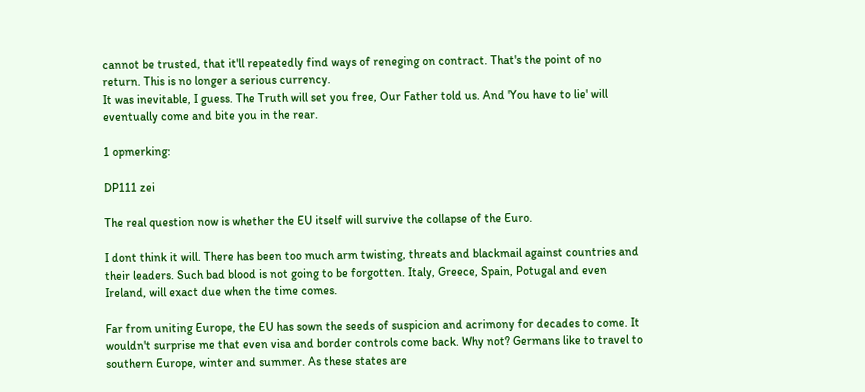cannot be trusted, that it'll repeatedly find ways of reneging on contract. That's the point of no return. This is no longer a serious currency.
It was inevitable, I guess. The Truth will set you free, Our Father told us. And 'You have to lie' will eventually come and bite you in the rear.

1 opmerking:

DP111 zei

The real question now is whether the EU itself will survive the collapse of the Euro.

I dont think it will. There has been too much arm twisting, threats and blackmail against countries and their leaders. Such bad blood is not going to be forgotten. Italy, Greece, Spain, Potugal and even Ireland, will exact due when the time comes.

Far from uniting Europe, the EU has sown the seeds of suspicion and acrimony for decades to come. It wouldn't surprise me that even visa and border controls come back. Why not? Germans like to travel to southern Europe, winter and summer. As these states are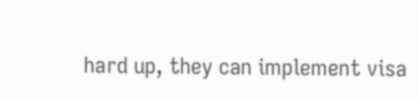hard up, they can implement visa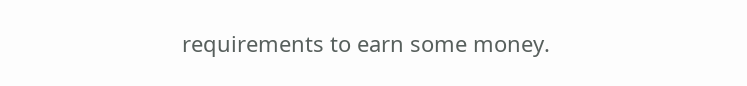requirements to earn some money.